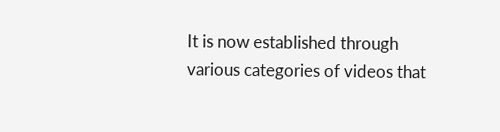It is now established through various categories of videos that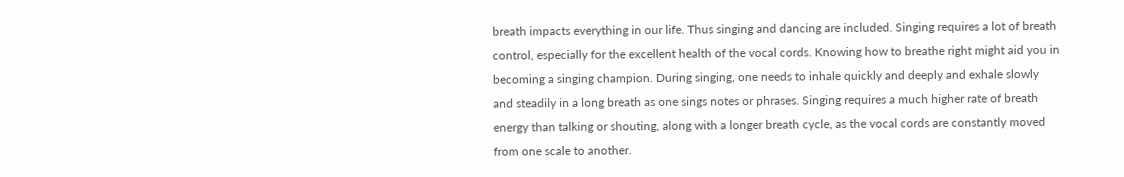breath impacts everything in our life. Thus singing and dancing are included. Singing requires a lot of breath control, especially for the excellent health of the vocal cords. Knowing how to breathe right might aid you in becoming a singing champion. During singing, one needs to inhale quickly and deeply and exhale slowly and steadily in a long breath as one sings notes or phrases. Singing requires a much higher rate of breath energy than talking or shouting, along with a longer breath cycle, as the vocal cords are constantly moved from one scale to another.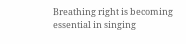Breathing right is becoming essential in singing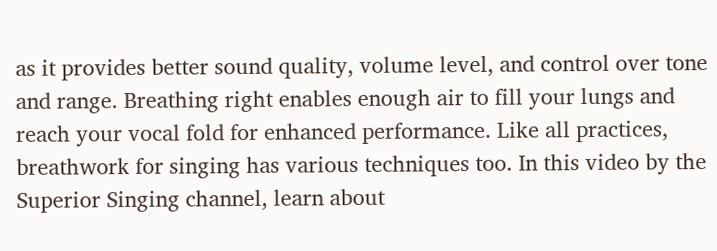as it provides better sound quality, volume level, and control over tone and range. Breathing right enables enough air to fill your lungs and reach your vocal fold for enhanced performance. Like all practices, breathwork for singing has various techniques too. In this video by the Superior Singing channel, learn about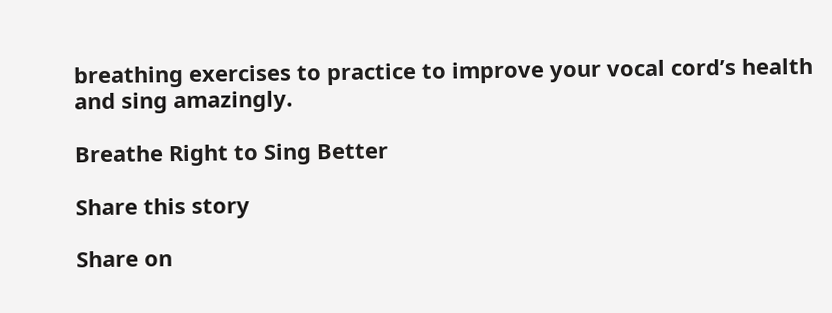breathing exercises to practice to improve your vocal cord’s health and sing amazingly.

Breathe Right to Sing Better

Share this story

Share on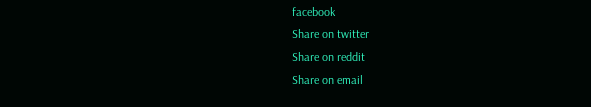facebook
Share on twitter
Share on reddit
Share on email